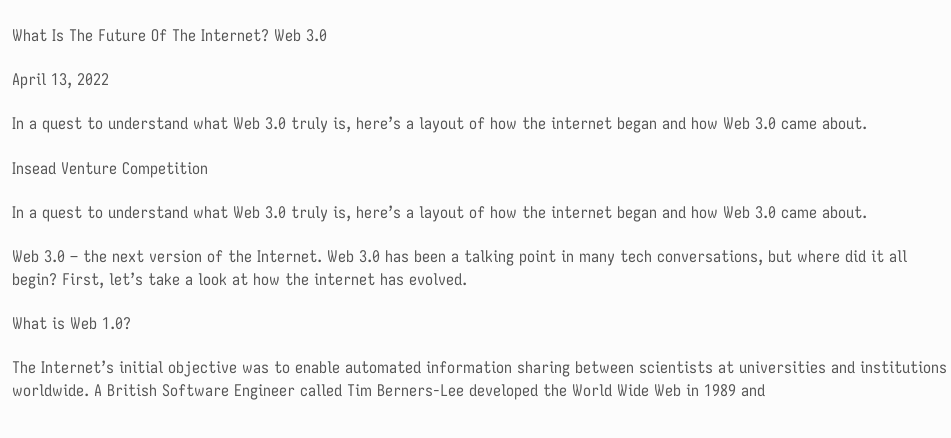What Is The Future Of The Internet? Web 3.0

April 13, 2022

In a quest to understand what Web 3.0 truly is, here’s a layout of how the internet began and how Web 3.0 came about.

Insead Venture Competition

In a quest to understand what Web 3.0 truly is, here’s a layout of how the internet began and how Web 3.0 came about.

Web 3.0 – the next version of the Internet. Web 3.0 has been a talking point in many tech conversations, but where did it all begin? First, let’s take a look at how the internet has evolved.

What is Web 1.0?

The Internet’s initial objective was to enable automated information sharing between scientists at universities and institutions worldwide. A British Software Engineer called Tim Berners-Lee developed the World Wide Web in 1989 and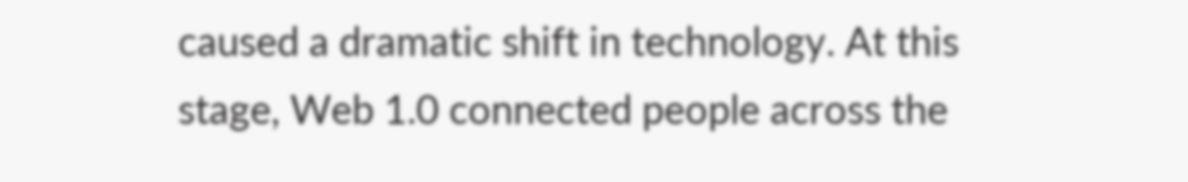caused a dramatic shift in technology. At this stage, Web 1.0 connected people across the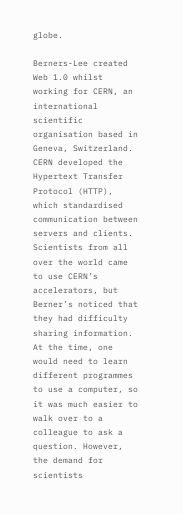globe.

Berners-Lee created Web 1.0 whilst working for CERN, an international scientific organisation based in Geneva, Switzerland. CERN developed the Hypertext Transfer Protocol (HTTP), which standardised communication between servers and clients. Scientists from all over the world came to use CERN’s accelerators, but Berner’s noticed that they had difficulty sharing information. At the time, one would need to learn different programmes to use a computer, so it was much easier to walk over to a colleague to ask a question. However, the demand for scientists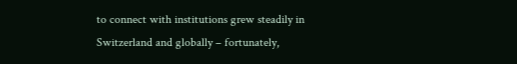to connect with institutions grew steadily in Switzerland and globally – fortunately,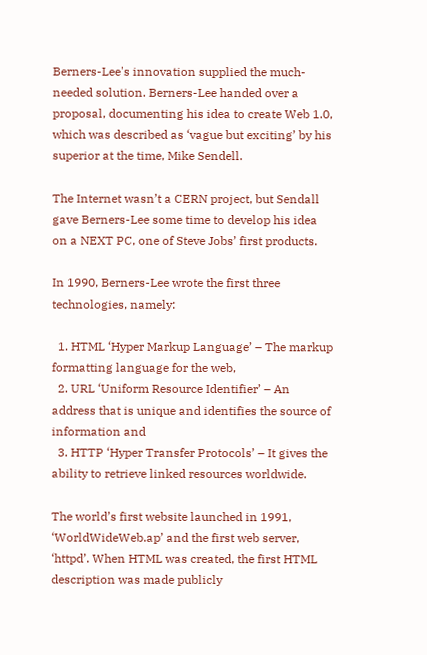Berners-Lee's innovation supplied the much-needed solution. Berners-Lee handed over a proposal, documenting his idea to create Web 1.0, which was described as ‘vague but exciting’ by his superior at the time, Mike Sendell.

The Internet wasn’t a CERN project, but Sendall gave Berners-Lee some time to develop his idea on a NEXT PC, one of Steve Jobs’ first products.

In 1990, Berners-Lee wrote the first three technologies, namely:

  1. HTML ‘Hyper Markup Language’ – The markup formatting language for the web,
  2. URL ‘Uniform Resource Identifier’ – An address that is unique and identifies the source of information and
  3. HTTP ‘Hyper Transfer Protocols’ – It gives the ability to retrieve linked resources worldwide.

The world’s first website launched in 1991, ‘WorldWideWeb.ap’ and the first web server, ‘httpd’. When HTML was created, the first HTML description was made publicly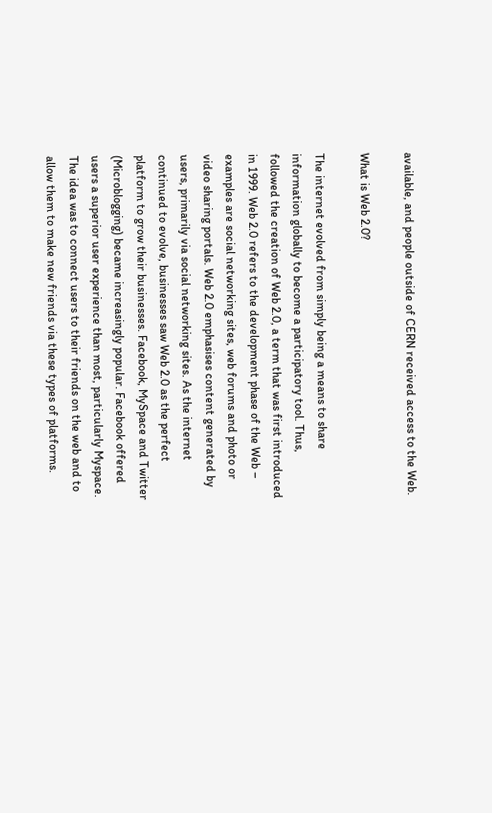available, and people outside of CERN received access to the Web.

What is Web 2.0?

The internet evolved from simply being a means to share information globally to become a participatory tool. Thus, followed the creation of Web 2.0, a term that was first introduced in 1999. Web 2.0 refers to the development phase of the Web – examples are social networking sites, web forums and photo or video sharing portals. Web 2.0 emphasises content generated by users, primarily via social networking sites. As the internet continued to evolve, businesses saw Web 2.0 as the perfect platform to grow their businesses. Facebook, MySpace and Twitter (Microblogging) became increasingly popular. Facebook offered users a superior user experience than most, particularly Myspace. The idea was to connect users to their friends on the web and to allow them to make new friends via these types of platforms.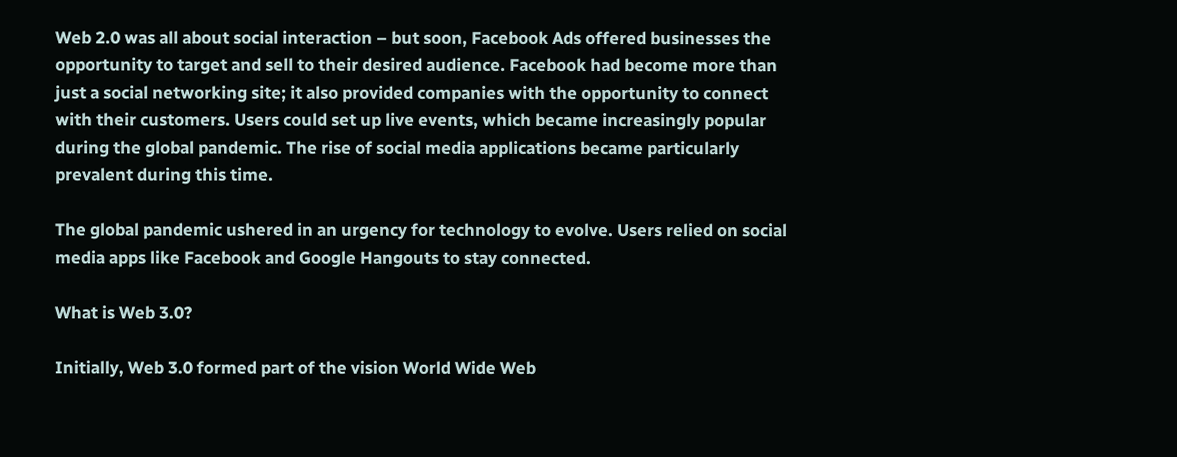Web 2.0 was all about social interaction – but soon, Facebook Ads offered businesses the opportunity to target and sell to their desired audience. Facebook had become more than just a social networking site; it also provided companies with the opportunity to connect with their customers. Users could set up live events, which became increasingly popular during the global pandemic. The rise of social media applications became particularly prevalent during this time.

The global pandemic ushered in an urgency for technology to evolve. Users relied on social media apps like Facebook and Google Hangouts to stay connected.

What is Web 3.0?

Initially, Web 3.0 formed part of the vision World Wide Web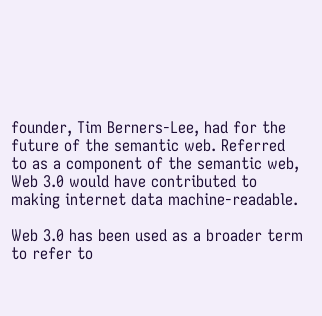founder, Tim Berners-Lee, had for the future of the semantic web. Referred to as a component of the semantic web, Web 3.0 would have contributed to making internet data machine-readable.

Web 3.0 has been used as a broader term to refer to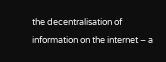the decentralisation of information on the internet – a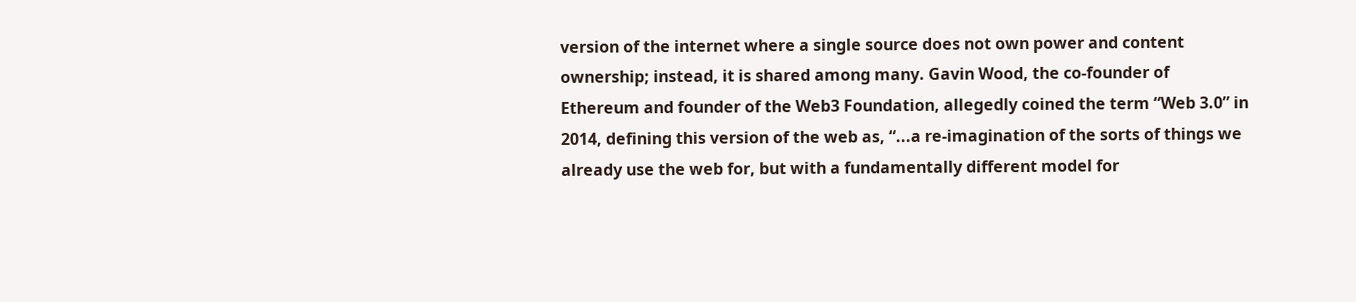version of the internet where a single source does not own power and content ownership; instead, it is shared among many. Gavin Wood, the co-founder of Ethereum and founder of the Web3 Foundation, allegedly coined the term “Web 3.0” in 2014, defining this version of the web as, “...a re-imagination of the sorts of things we already use the web for, but with a fundamentally different model for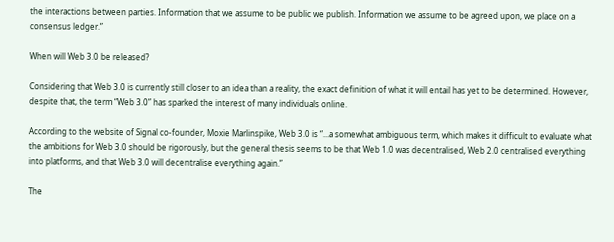the interactions between parties. Information that we assume to be public we publish. Information we assume to be agreed upon, we place on a consensus ledger.”

When will Web 3.0 be released?

Considering that Web 3.0 is currently still closer to an idea than a reality, the exact definition of what it will entail has yet to be determined. However, despite that, the term “Web 3.0” has sparked the interest of many individuals online.

According to the website of Signal co-founder, Moxie Marlinspike, Web 3.0 is “...a somewhat ambiguous term, which makes it difficult to evaluate what the ambitions for Web 3.0 should be rigorously, but the general thesis seems to be that Web 1.0 was decentralised, Web 2.0 centralised everything into platforms, and that Web 3.0 will decentralise everything again.”

The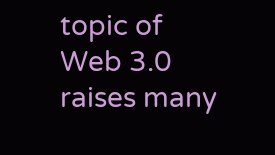topic of Web 3.0 raises many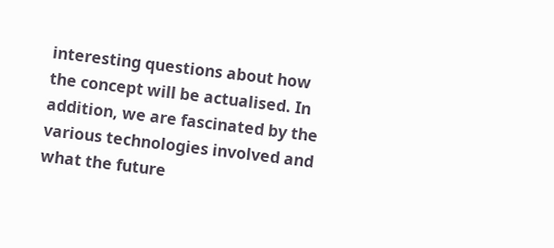interesting questions about how the concept will be actualised. In addition, we are fascinated by the various technologies involved and what the future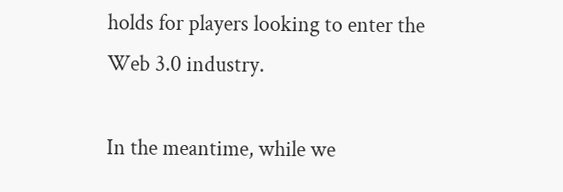holds for players looking to enter the Web 3.0 industry.

In the meantime, while we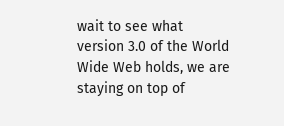wait to see what version 3.0 of the World Wide Web holds, we are staying on top of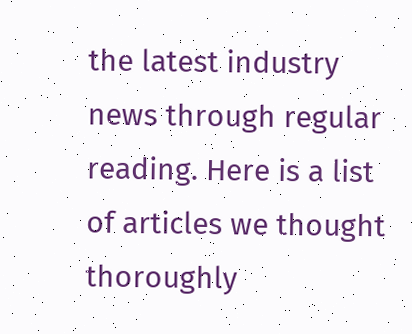the latest industry news through regular reading. Here is a list of articles we thought thoroughly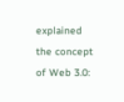explained the concept of Web 3.0: